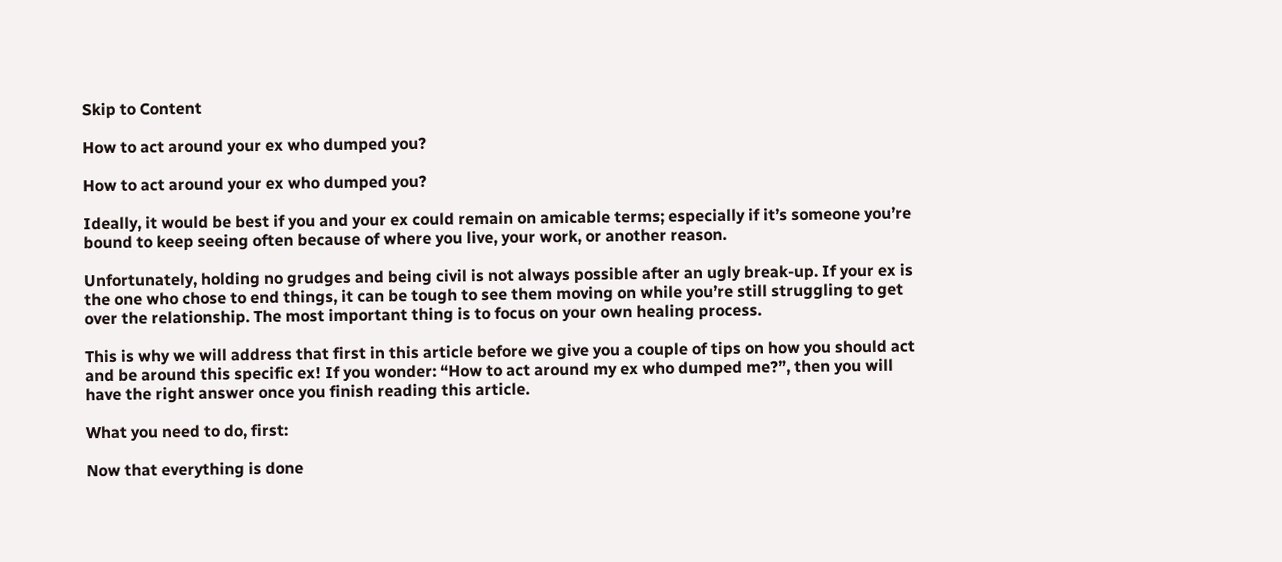Skip to Content

How to act around your ex who dumped you?

How to act around your ex who dumped you?

Ideally, it would be best if you and your ex could remain on amicable terms; especially if it’s someone you’re bound to keep seeing often because of where you live, your work, or another reason.

Unfortunately, holding no grudges and being civil is not always possible after an ugly break-up. If your ex is the one who chose to end things, it can be tough to see them moving on while you’re still struggling to get over the relationship. The most important thing is to focus on your own healing process.

This is why we will address that first in this article before we give you a couple of tips on how you should act and be around this specific ex! If you wonder: “How to act around my ex who dumped me?”, then you will have the right answer once you finish reading this article.

What you need to do, first:

Now that everything is done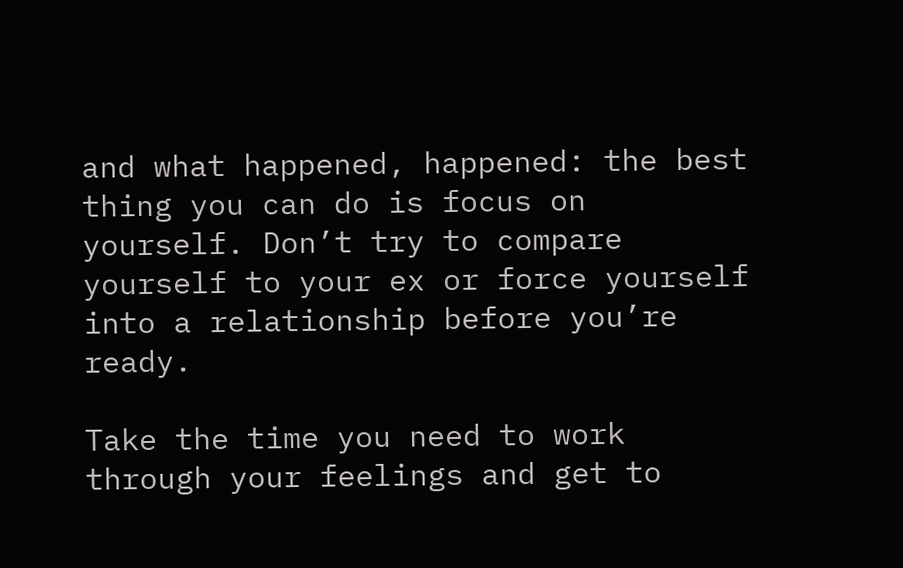and what happened, happened: the best thing you can do is focus on yourself. Don’t try to compare yourself to your ex or force yourself into a relationship before you’re ready.

Take the time you need to work through your feelings and get to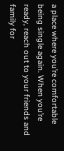a place where you’re comfortable being single again. When you’re ready, reach out to your friends and family for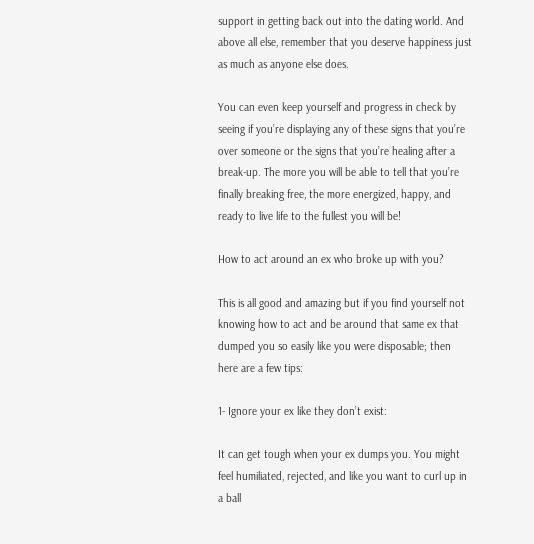support in getting back out into the dating world. And above all else, remember that you deserve happiness just as much as anyone else does.

You can even keep yourself and progress in check by seeing if you’re displaying any of these signs that you’re over someone or the signs that you’re healing after a break-up. The more you will be able to tell that you’re finally breaking free, the more energized, happy, and ready to live life to the fullest you will be!

How to act around an ex who broke up with you?

This is all good and amazing but if you find yourself not knowing how to act and be around that same ex that dumped you so easily like you were disposable; then here are a few tips:

1- Ignore your ex like they don’t exist:

It can get tough when your ex dumps you. You might feel humiliated, rejected, and like you want to curl up in a ball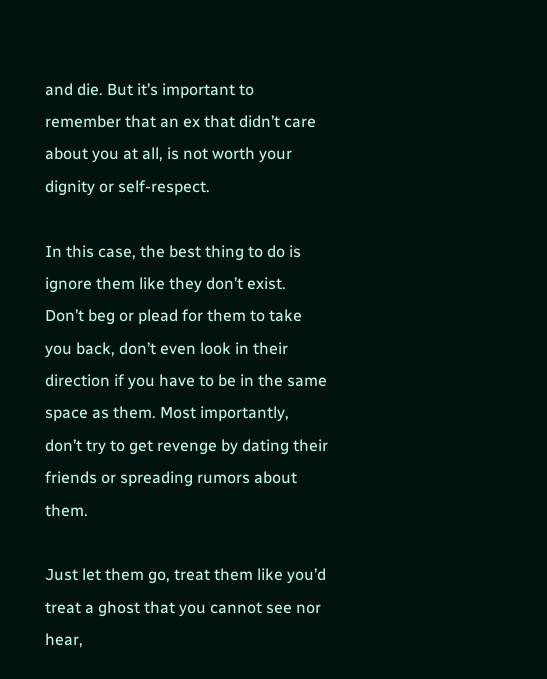and die. But it’s important to remember that an ex that didn’t care about you at all, is not worth your dignity or self-respect.

In this case, the best thing to do is ignore them like they don’t exist. Don’t beg or plead for them to take you back, don’t even look in their direction if you have to be in the same space as them. Most importantly, don’t try to get revenge by dating their friends or spreading rumors about them.

Just let them go, treat them like you’d treat a ghost that you cannot see nor hear,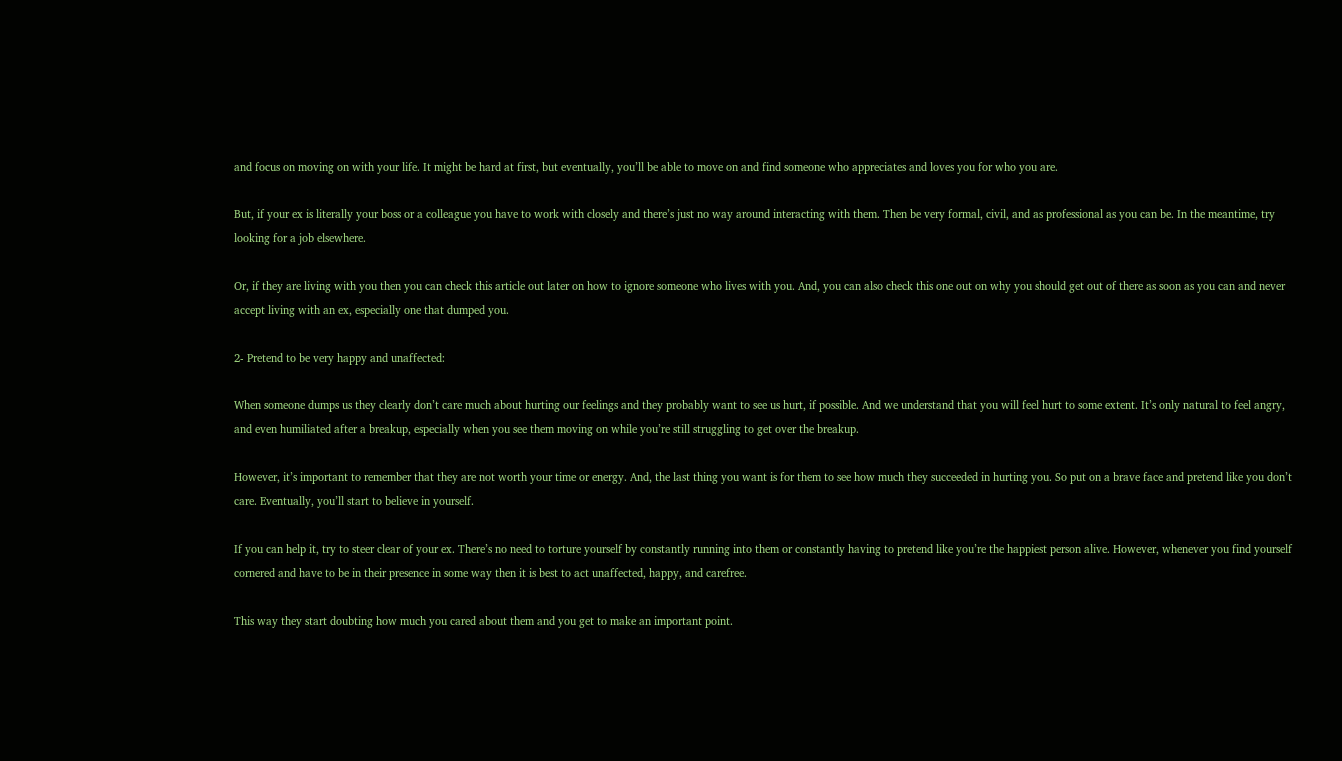and focus on moving on with your life. It might be hard at first, but eventually, you’ll be able to move on and find someone who appreciates and loves you for who you are.

But, if your ex is literally your boss or a colleague you have to work with closely and there’s just no way around interacting with them. Then be very formal, civil, and as professional as you can be. In the meantime, try looking for a job elsewhere.

Or, if they are living with you then you can check this article out later on how to ignore someone who lives with you. And, you can also check this one out on why you should get out of there as soon as you can and never accept living with an ex, especially one that dumped you.

2- Pretend to be very happy and unaffected:

When someone dumps us they clearly don’t care much about hurting our feelings and they probably want to see us hurt, if possible. And we understand that you will feel hurt to some extent. It’s only natural to feel angry, and even humiliated after a breakup, especially when you see them moving on while you’re still struggling to get over the breakup.

However, it’s important to remember that they are not worth your time or energy. And, the last thing you want is for them to see how much they succeeded in hurting you. So put on a brave face and pretend like you don’t care. Eventually, you’ll start to believe in yourself.

If you can help it, try to steer clear of your ex. There’s no need to torture yourself by constantly running into them or constantly having to pretend like you’re the happiest person alive. However, whenever you find yourself cornered and have to be in their presence in some way then it is best to act unaffected, happy, and carefree.

This way they start doubting how much you cared about them and you get to make an important point.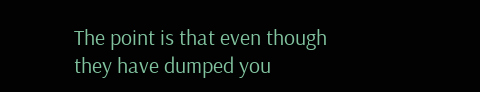The point is that even though they have dumped you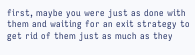first, maybe you were just as done with them and waiting for an exit strategy to get rid of them just as much as they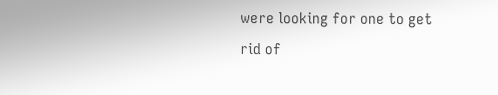were looking for one to get rid of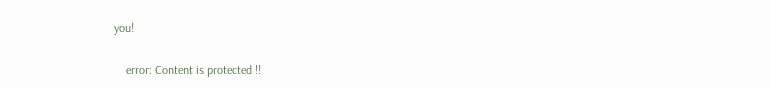you!

    error: Content is protected !!